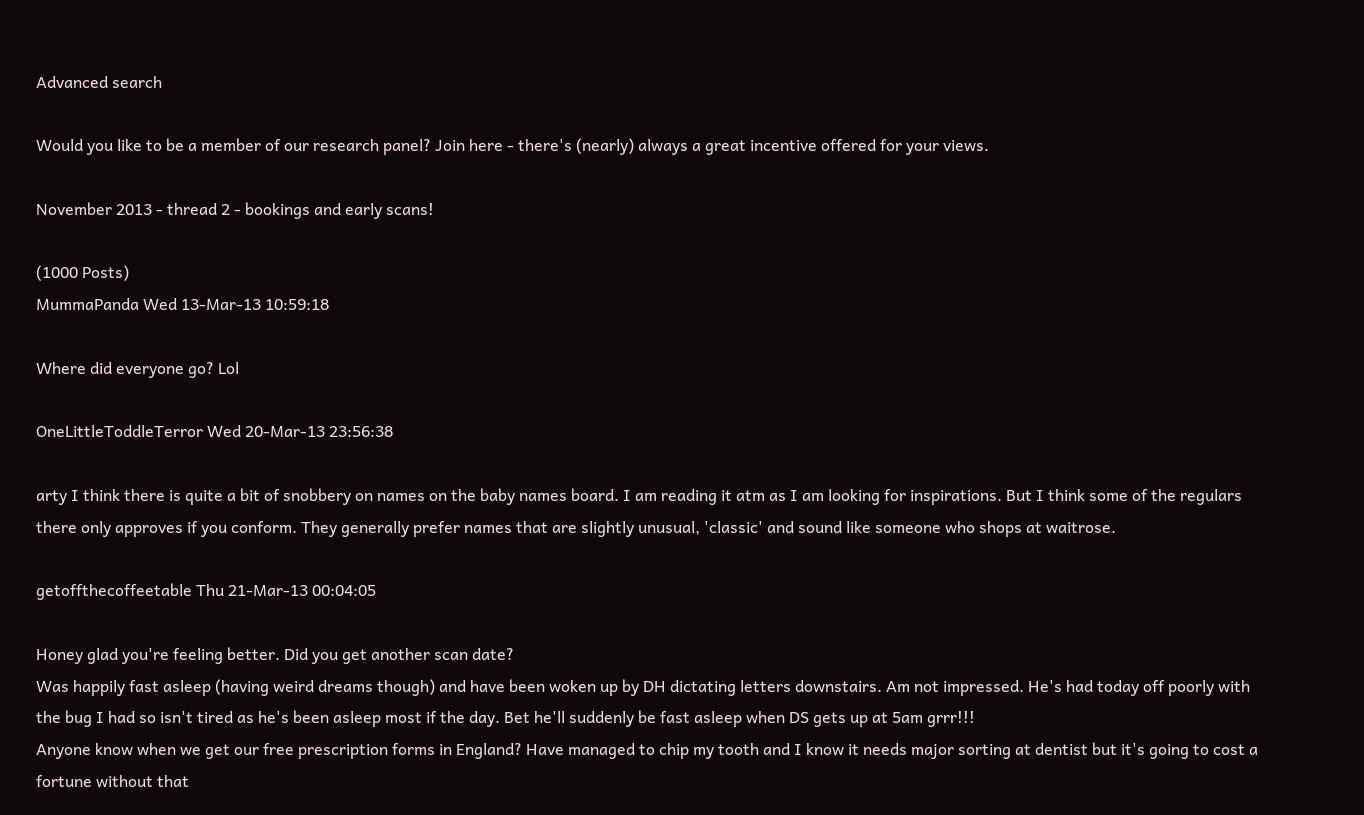Advanced search

Would you like to be a member of our research panel? Join here - there's (nearly) always a great incentive offered for your views.

November 2013 - thread 2 - bookings and early scans!

(1000 Posts)
MummaPanda Wed 13-Mar-13 10:59:18

Where did everyone go? Lol

OneLittleToddleTerror Wed 20-Mar-13 23:56:38

arty I think there is quite a bit of snobbery on names on the baby names board. I am reading it atm as I am looking for inspirations. But I think some of the regulars there only approves if you conform. They generally prefer names that are slightly unusual, 'classic' and sound like someone who shops at waitrose.

getoffthecoffeetable Thu 21-Mar-13 00:04:05

Honey glad you're feeling better. Did you get another scan date?
Was happily fast asleep (having weird dreams though) and have been woken up by DH dictating letters downstairs. Am not impressed. He's had today off poorly with the bug I had so isn't tired as he's been asleep most if the day. Bet he'll suddenly be fast asleep when DS gets up at 5am grrr!!!
Anyone know when we get our free prescription forms in England? Have managed to chip my tooth and I know it needs major sorting at dentist but it's going to cost a fortune without that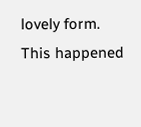lovely form.
This happened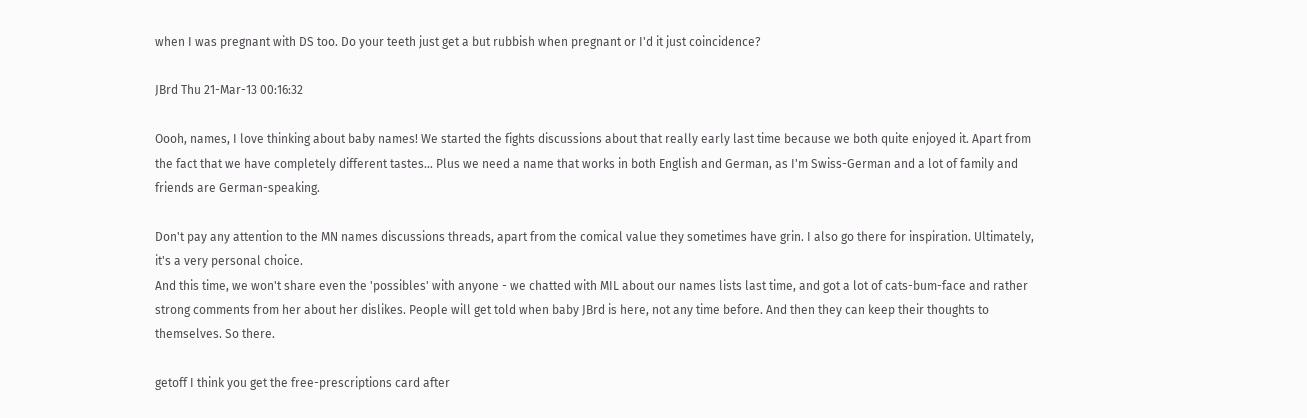when I was pregnant with DS too. Do your teeth just get a but rubbish when pregnant or I'd it just coincidence?

JBrd Thu 21-Mar-13 00:16:32

Oooh, names, I love thinking about baby names! We started the fights discussions about that really early last time because we both quite enjoyed it. Apart from the fact that we have completely different tastes... Plus we need a name that works in both English and German, as I'm Swiss-German and a lot of family and friends are German-speaking.

Don't pay any attention to the MN names discussions threads, apart from the comical value they sometimes have grin. I also go there for inspiration. Ultimately, it's a very personal choice.
And this time, we won't share even the 'possibles' with anyone - we chatted with MIL about our names lists last time, and got a lot of cats-bum-face and rather strong comments from her about her dislikes. People will get told when baby JBrd is here, not any time before. And then they can keep their thoughts to themselves. So there.

getoff I think you get the free-prescriptions card after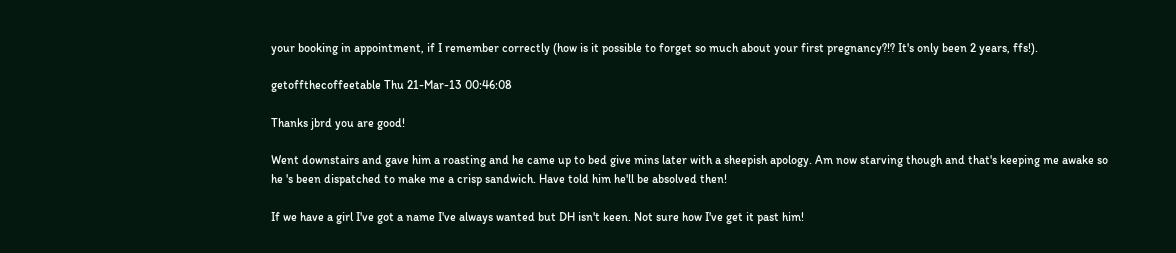your booking in appointment, if I remember correctly (how is it possible to forget so much about your first pregnancy?!? It's only been 2 years, ffs!).

getoffthecoffeetable Thu 21-Mar-13 00:46:08

Thanks jbrd you are good!

Went downstairs and gave him a roasting and he came up to bed give mins later with a sheepish apology. Am now starving though and that's keeping me awake so he 's been dispatched to make me a crisp sandwich. Have told him he'll be absolved then!

If we have a girl I've got a name I've always wanted but DH isn't keen. Not sure how I've get it past him!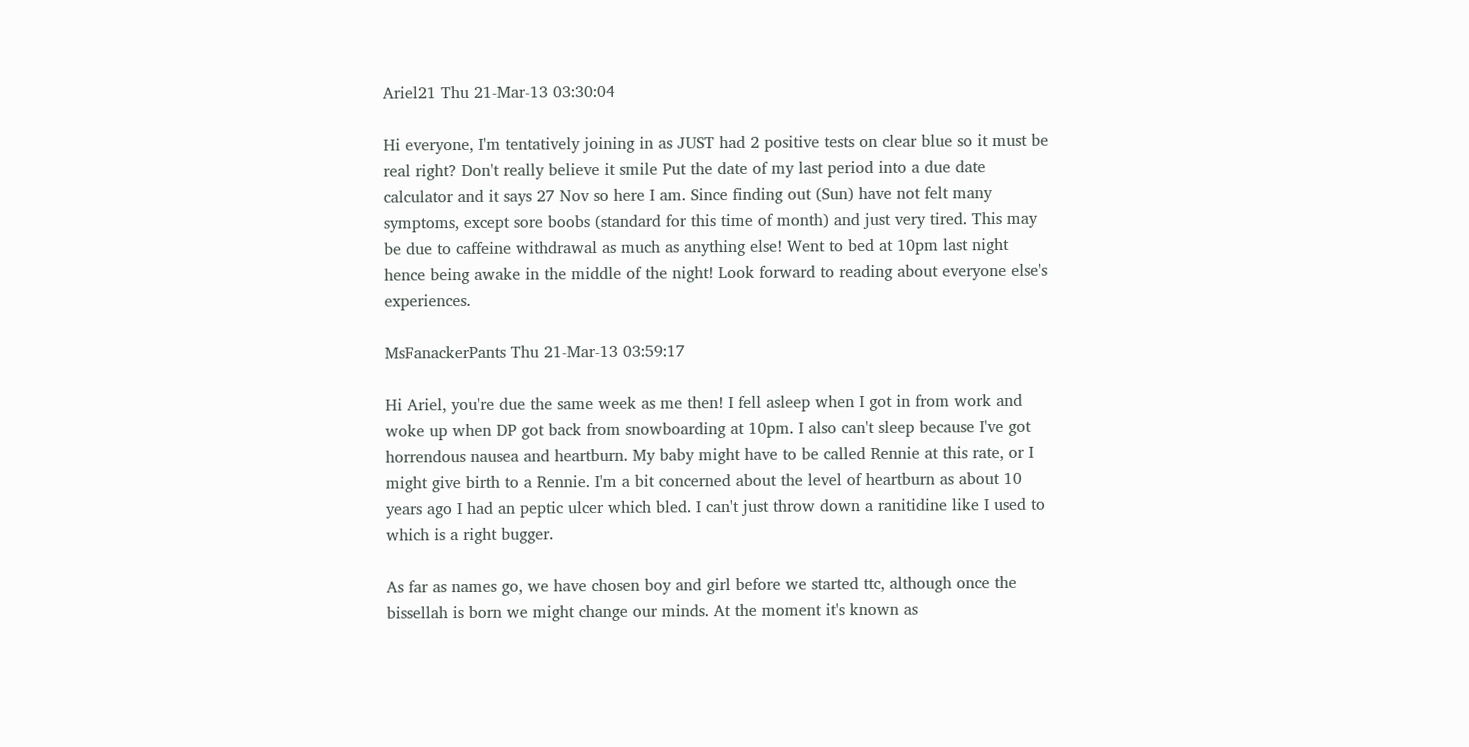Ariel21 Thu 21-Mar-13 03:30:04

Hi everyone, I'm tentatively joining in as JUST had 2 positive tests on clear blue so it must be real right? Don't really believe it smile Put the date of my last period into a due date calculator and it says 27 Nov so here I am. Since finding out (Sun) have not felt many symptoms, except sore boobs (standard for this time of month) and just very tired. This may be due to caffeine withdrawal as much as anything else! Went to bed at 10pm last night hence being awake in the middle of the night! Look forward to reading about everyone else's experiences.

MsFanackerPants Thu 21-Mar-13 03:59:17

Hi Ariel, you're due the same week as me then! I fell asleep when I got in from work and woke up when DP got back from snowboarding at 10pm. I also can't sleep because I've got horrendous nausea and heartburn. My baby might have to be called Rennie at this rate, or I might give birth to a Rennie. I'm a bit concerned about the level of heartburn as about 10 years ago I had an peptic ulcer which bled. I can't just throw down a ranitidine like I used to which is a right bugger.

As far as names go, we have chosen boy and girl before we started ttc, although once the bissellah is born we might change our minds. At the moment it's known as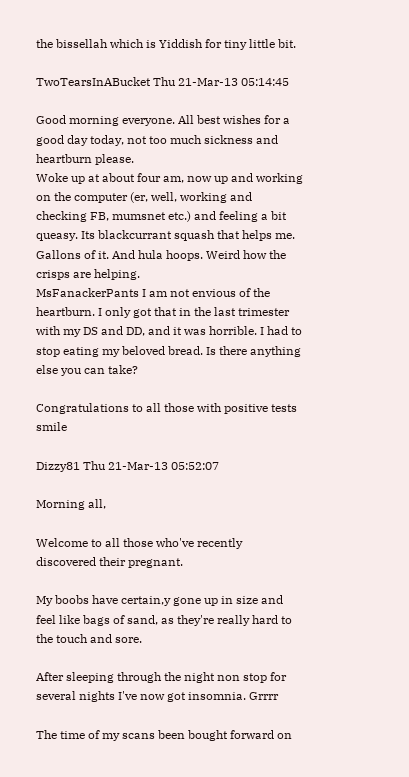the bissellah which is Yiddish for tiny little bit.

TwoTearsInABucket Thu 21-Mar-13 05:14:45

Good morning everyone. All best wishes for a good day today, not too much sickness and heartburn please.
Woke up at about four am, now up and working on the computer (er, well, working and checking FB, mumsnet etc.) and feeling a bit queasy. Its blackcurrant squash that helps me. Gallons of it. And hula hoops. Weird how the crisps are helping.
MsFanackerPants I am not envious of the heartburn. I only got that in the last trimester with my DS and DD, and it was horrible. I had to stop eating my beloved bread. Is there anything else you can take?

Congratulations to all those with positive tests smile

Dizzy81 Thu 21-Mar-13 05:52:07

Morning all,

Welcome to all those who've recently discovered their pregnant.

My boobs have certain,y gone up in size and feel like bags of sand, as they're really hard to the touch and sore.

After sleeping through the night non stop for several nights I've now got insomnia. Grrrr

The time of my scans been bought forward on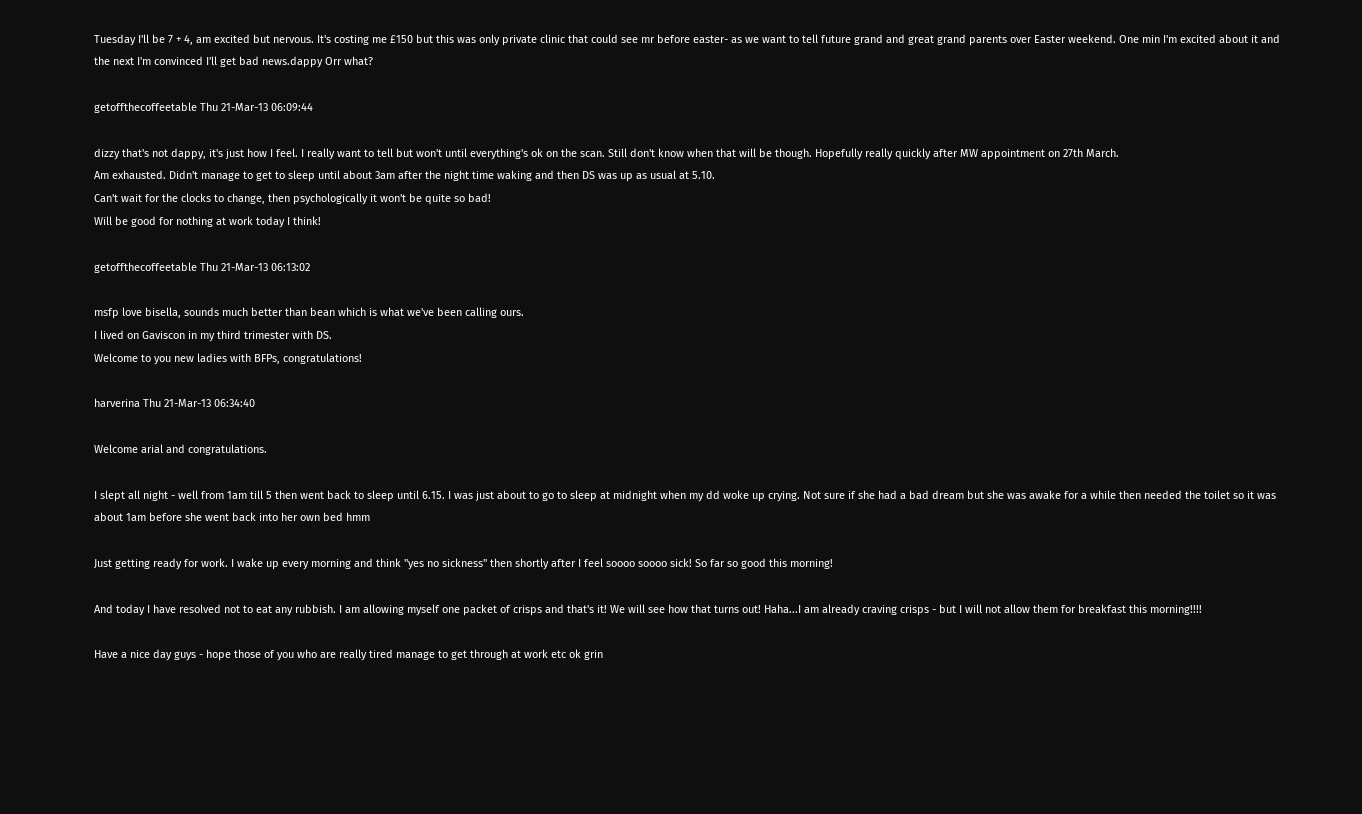Tuesday I'll be 7 + 4, am excited but nervous. It's costing me £150 but this was only private clinic that could see mr before easter- as we want to tell future grand and great grand parents over Easter weekend. One min I'm excited about it and the next I'm convinced I'll get bad news.dappy Orr what?

getoffthecoffeetable Thu 21-Mar-13 06:09:44

dizzy that's not dappy, it's just how I feel. I really want to tell but won't until everything's ok on the scan. Still don't know when that will be though. Hopefully really quickly after MW appointment on 27th March.
Am exhausted. Didn't manage to get to sleep until about 3am after the night time waking and then DS was up as usual at 5.10.
Can't wait for the clocks to change, then psychologically it won't be quite so bad!
Will be good for nothing at work today I think!

getoffthecoffeetable Thu 21-Mar-13 06:13:02

msfp love bisella, sounds much better than bean which is what we've been calling ours.
I lived on Gaviscon in my third trimester with DS.
Welcome to you new ladies with BFPs, congratulations!

harverina Thu 21-Mar-13 06:34:40

Welcome arial and congratulations.

I slept all night - well from 1am till 5 then went back to sleep until 6.15. I was just about to go to sleep at midnight when my dd woke up crying. Not sure if she had a bad dream but she was awake for a while then needed the toilet so it was about 1am before she went back into her own bed hmm

Just getting ready for work. I wake up every morning and think "yes no sickness" then shortly after I feel soooo soooo sick! So far so good this morning!

And today I have resolved not to eat any rubbish. I am allowing myself one packet of crisps and that's it! We will see how that turns out! Haha...I am already craving crisps - but I will not allow them for breakfast this morning!!!!

Have a nice day guys - hope those of you who are really tired manage to get through at work etc ok grin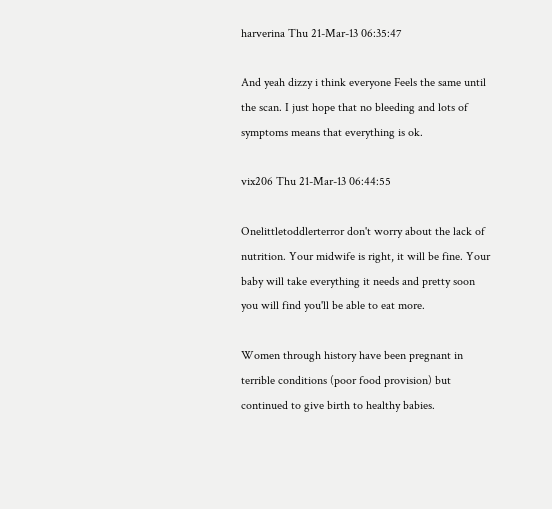harverina Thu 21-Mar-13 06:35:47

And yeah dizzy i think everyone Feels the same until the scan. I just hope that no bleeding and lots of symptoms means that everything is ok.

vix206 Thu 21-Mar-13 06:44:55

Onelittletoddlerterror don't worry about the lack of nutrition. Your midwife is right, it will be fine. Your baby will take everything it needs and pretty soon you will find you'll be able to eat more.

Women through history have been pregnant in terrible conditions (poor food provision) but continued to give birth to healthy babies.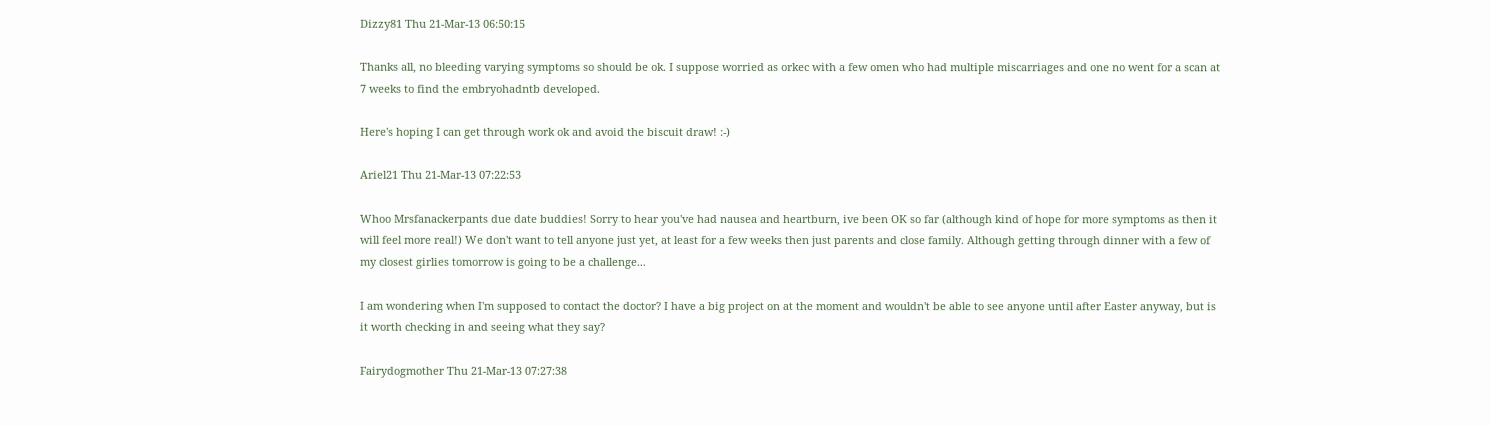Dizzy81 Thu 21-Mar-13 06:50:15

Thanks all, no bleeding varying symptoms so should be ok. I suppose worried as orkec with a few omen who had multiple miscarriages and one no went for a scan at 7 weeks to find the embryohadntb developed.

Here's hoping I can get through work ok and avoid the biscuit draw! :-)

Ariel21 Thu 21-Mar-13 07:22:53

Whoo Mrsfanackerpants due date buddies! Sorry to hear you've had nausea and heartburn, ive been OK so far (although kind of hope for more symptoms as then it will feel more real!) We don't want to tell anyone just yet, at least for a few weeks then just parents and close family. Although getting through dinner with a few of my closest girlies tomorrow is going to be a challenge...

I am wondering when I'm supposed to contact the doctor? I have a big project on at the moment and wouldn't be able to see anyone until after Easter anyway, but is it worth checking in and seeing what they say?

Fairydogmother Thu 21-Mar-13 07:27:38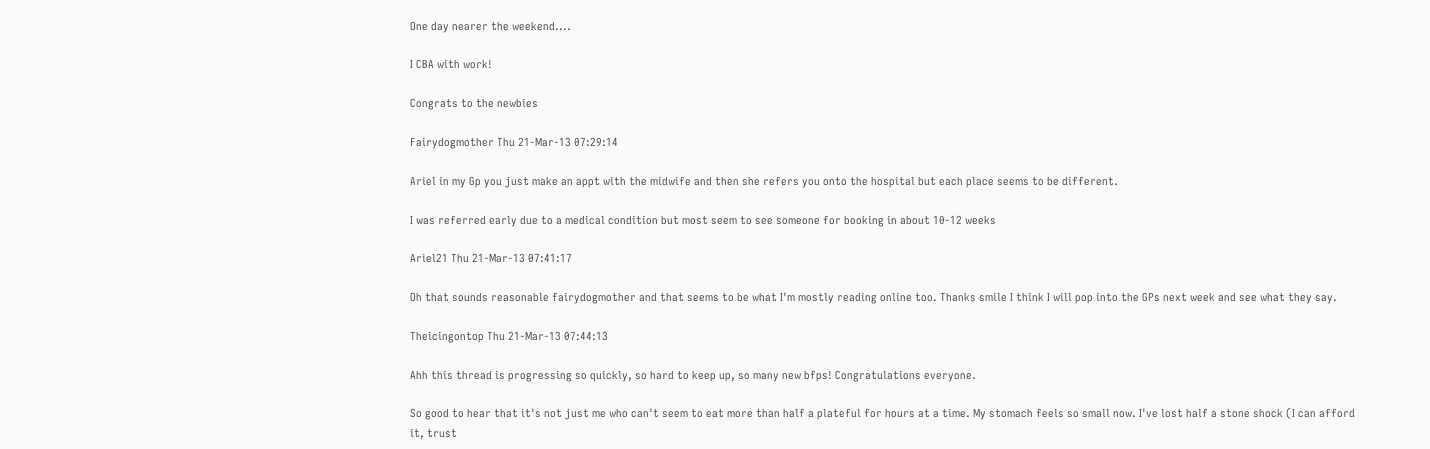One day nearer the weekend....

I CBA with work!

Congrats to the newbies

Fairydogmother Thu 21-Mar-13 07:29:14

Ariel in my Gp you just make an appt with the midwife and then she refers you onto the hospital but each place seems to be different.

I was referred early due to a medical condition but most seem to see someone for booking in about 10-12 weeks

Ariel21 Thu 21-Mar-13 07:41:17

Oh that sounds reasonable fairydogmother and that seems to be what I'm mostly reading online too. Thanks smile I think I will pop into the GPs next week and see what they say.

Theicingontop Thu 21-Mar-13 07:44:13

Ahh this thread is progressing so quickly, so hard to keep up, so many new bfps! Congratulations everyone.

So good to hear that it's not just me who can't seem to eat more than half a plateful for hours at a time. My stomach feels so small now. I've lost half a stone shock (I can afford it, trust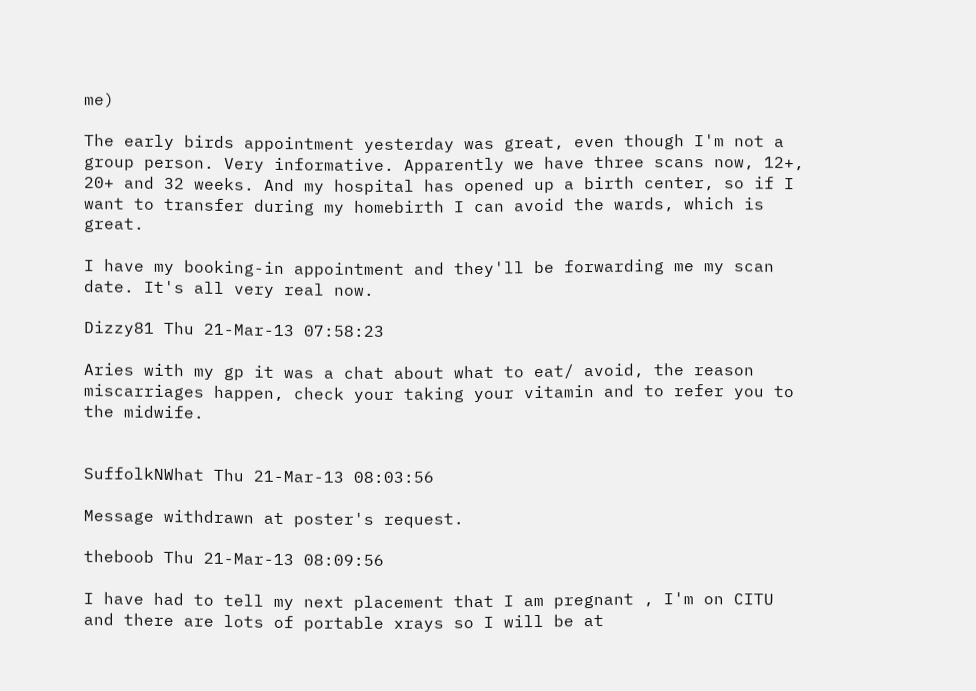me)

The early birds appointment yesterday was great, even though I'm not a group person. Very informative. Apparently we have three scans now, 12+, 20+ and 32 weeks. And my hospital has opened up a birth center, so if I want to transfer during my homebirth I can avoid the wards, which is great.

I have my booking-in appointment and they'll be forwarding me my scan date. It's all very real now.

Dizzy81 Thu 21-Mar-13 07:58:23

Aries with my gp it was a chat about what to eat/ avoid, the reason miscarriages happen, check your taking your vitamin and to refer you to the midwife.


SuffolkNWhat Thu 21-Mar-13 08:03:56

Message withdrawn at poster's request.

theboob Thu 21-Mar-13 08:09:56

I have had to tell my next placement that I am pregnant , I'm on CITU and there are lots of portable xrays so I will be at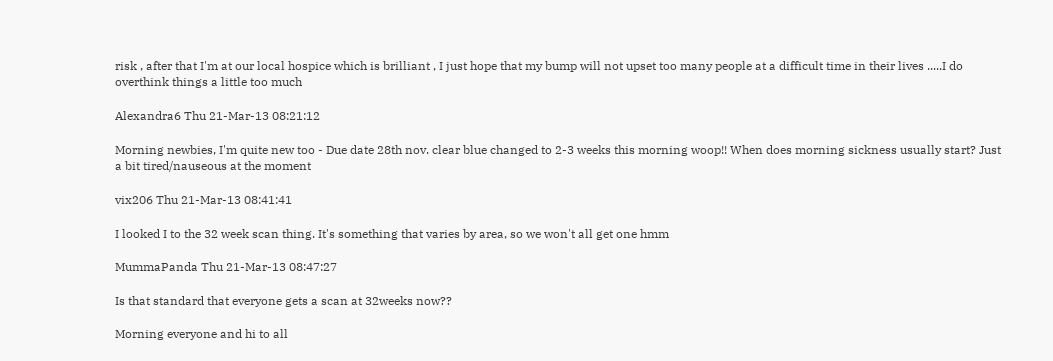risk , after that I'm at our local hospice which is brilliant , I just hope that my bump will not upset too many people at a difficult time in their lives .....I do overthink things a little too much

Alexandra6 Thu 21-Mar-13 08:21:12

Morning newbies, I'm quite new too - Due date 28th nov. clear blue changed to 2-3 weeks this morning woop!! When does morning sickness usually start? Just a bit tired/nauseous at the moment

vix206 Thu 21-Mar-13 08:41:41

I looked I to the 32 week scan thing. It's something that varies by area, so we won't all get one hmm

MummaPanda Thu 21-Mar-13 08:47:27

Is that standard that everyone gets a scan at 32weeks now??

Morning everyone and hi to all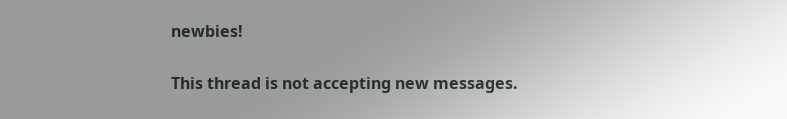newbies!

This thread is not accepting new messages.